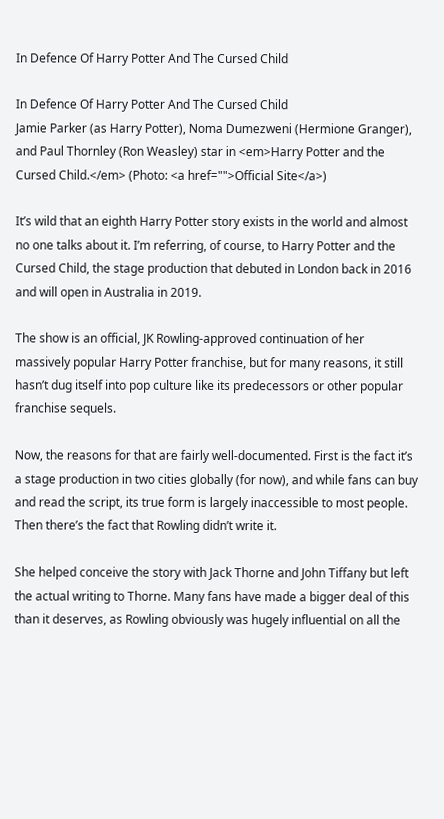In Defence Of Harry Potter And The Cursed Child

In Defence Of Harry Potter And The Cursed Child
Jamie Parker (as Harry Potter), Noma Dumezweni (Hermione Granger), and Paul Thornley (Ron Weasley) star in <em>Harry Potter and the Cursed Child.</em> (Photo: <a href="">Official Site</a>)

It’s wild that an eighth Harry Potter story exists in the world and almost no one talks about it. I’m referring, of course, to Harry Potter and the Cursed Child, the stage production that debuted in London back in 2016 and will open in Australia in 2019.

The show is an official, JK Rowling-approved continuation of her massively popular Harry Potter franchise, but for many reasons, it still hasn’t dug itself into pop culture like its predecessors or other popular franchise sequels.

Now, the reasons for that are fairly well-documented. First is the fact it’s a stage production in two cities globally (for now), and while fans can buy and read the script, its true form is largely inaccessible to most people. Then there’s the fact that Rowling didn’t write it.

She helped conceive the story with Jack Thorne and John Tiffany but left the actual writing to Thorne. Many fans have made a bigger deal of this than it deserves, as Rowling obviously was hugely influential on all the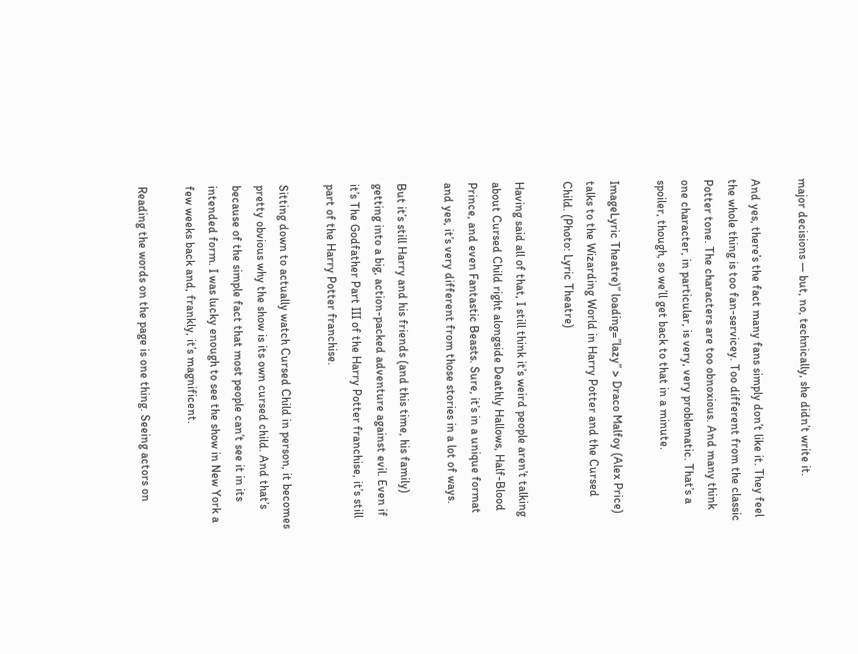major decisions — but, no, technically, she didn’t write it.

And yes, there’s the fact many fans simply don’t like it. They feel the whole thing is too fan-servicey. Too different from the classic Potter tone. The characters are too obnoxious. And many think one character, in particular, is very, very problematic. That’s a spoiler, though, so we’ll get back to that in a minute.

ImageLyric Theatre)” loading=”lazy” > Draco Malfoy (Alex Price) talks to the Wizarding World in Harry Potter and the Cursed Child. (Photo: Lyric Theatre)

Having said all of that, I still think it’s weird people aren’t talking about Cursed Child right alongside Deathly Hallows, Half-Blood Prince, and even Fantastic Beasts. Sure, it’s in a unique format and yes, it’s very different from those stories in a lot of ways.

But it’s still Harry and his friends (and this time, his family) getting into a big, action-packed adventure against evil. Even if it’s The Godfather Part III of the Harry Potter franchise, it’s still part of the Harry Potter franchise.

Sitting down to actually watch Cursed Child in person, it becomes pretty obvious why the show is its own cursed child. And that’s because of the simple fact that most people can’t see it in its intended form. I was lucky enough to see the show in New York a few weeks back and, frankly, it’s magnificent.

Reading the words on the page is one thing. Seeing actors on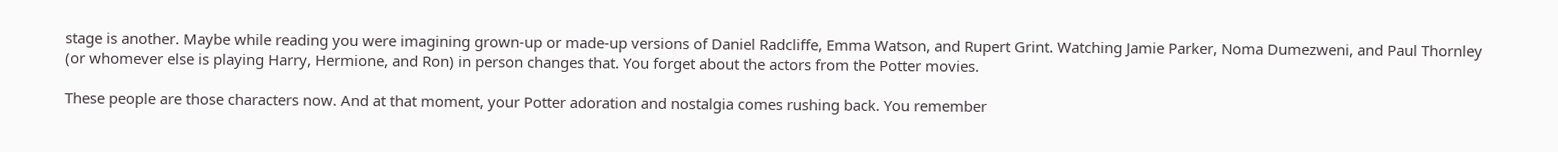stage is another. Maybe while reading you were imagining grown-up or made-up versions of Daniel Radcliffe, Emma Watson, and Rupert Grint. Watching Jamie Parker, Noma Dumezweni, and Paul Thornley (or whomever else is playing Harry, Hermione, and Ron) in person changes that. You forget about the actors from the Potter movies.

These people are those characters now. And at that moment, your Potter adoration and nostalgia comes rushing back. You remember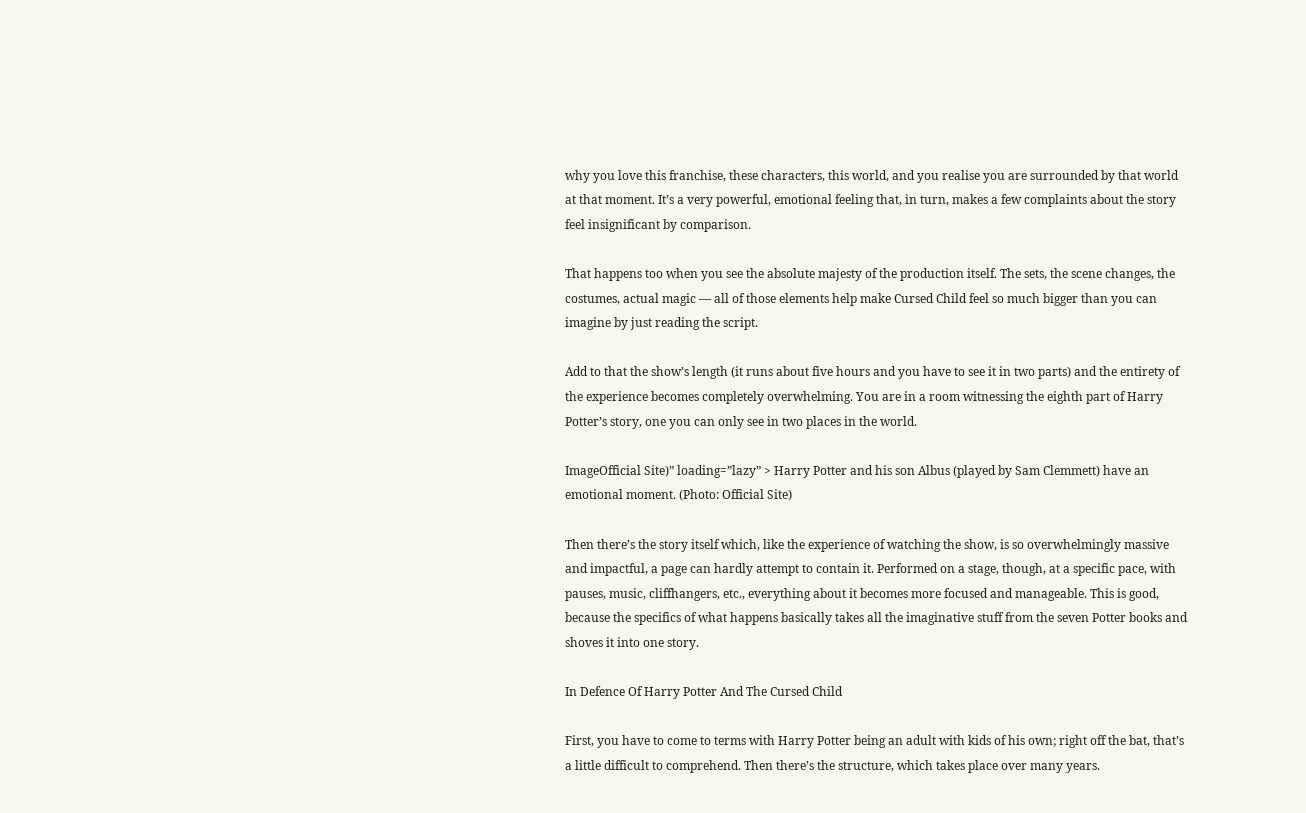why you love this franchise, these characters, this world, and you realise you are surrounded by that world at that moment. It’s a very powerful, emotional feeling that, in turn, makes a few complaints about the story feel insignificant by comparison.

That happens too when you see the absolute majesty of the production itself. The sets, the scene changes, the costumes, actual magic — all of those elements help make Cursed Child feel so much bigger than you can imagine by just reading the script.

Add to that the show’s length (it runs about five hours and you have to see it in two parts) and the entirety of the experience becomes completely overwhelming. You are in a room witnessing the eighth part of Harry Potter’s story, one you can only see in two places in the world.

ImageOfficial Site)” loading=”lazy” > Harry Potter and his son Albus (played by Sam Clemmett) have an emotional moment. (Photo: Official Site)

Then there’s the story itself which, like the experience of watching the show, is so overwhelmingly massive and impactful, a page can hardly attempt to contain it. Performed on a stage, though, at a specific pace, with pauses, music, cliffhangers, etc., everything about it becomes more focused and manageable. This is good, because the specifics of what happens basically takes all the imaginative stuff from the seven Potter books and shoves it into one story.

In Defence Of Harry Potter And The Cursed Child

First, you have to come to terms with Harry Potter being an adult with kids of his own; right off the bat, that’s a little difficult to comprehend. Then there’s the structure, which takes place over many years.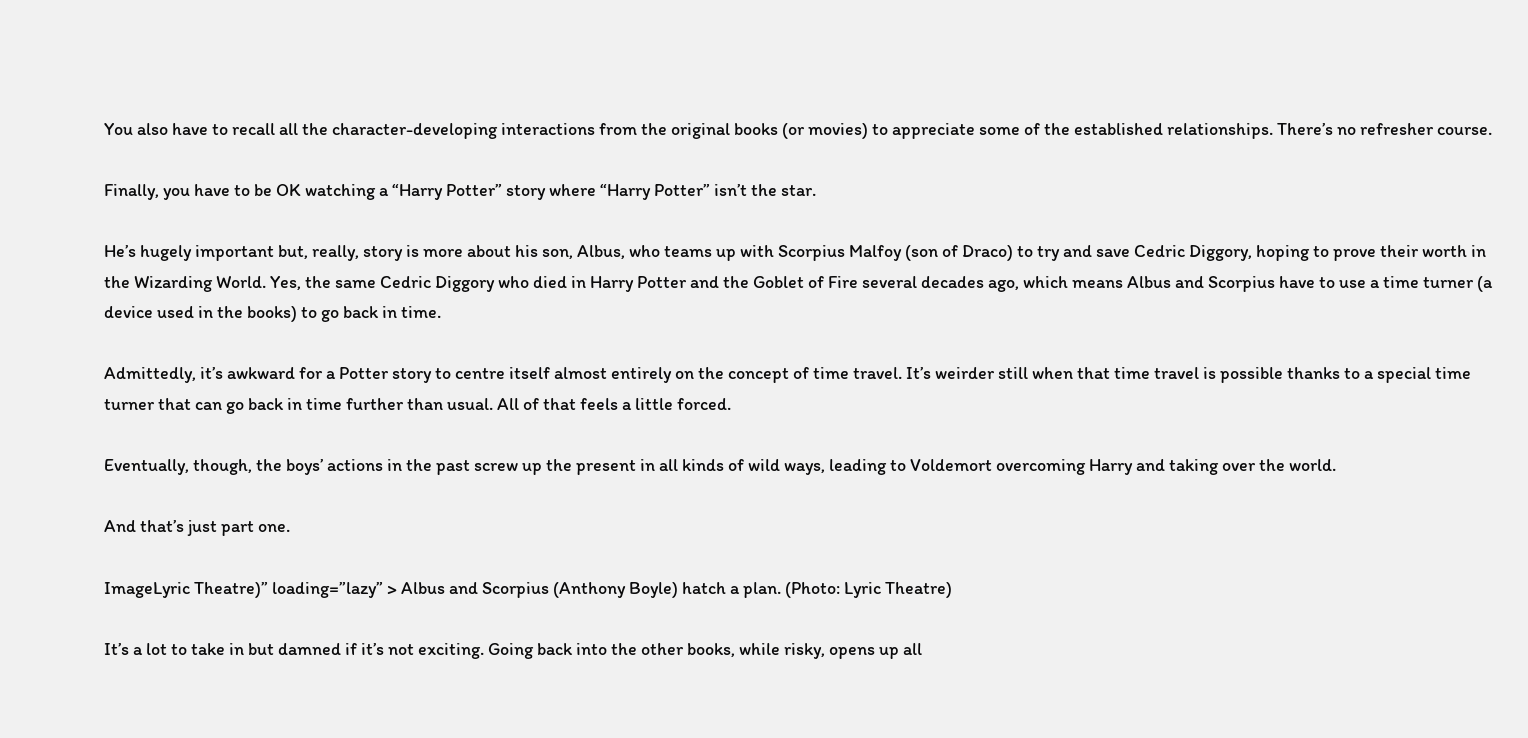You also have to recall all the character-developing interactions from the original books (or movies) to appreciate some of the established relationships. There’s no refresher course.

Finally, you have to be OK watching a “Harry Potter” story where “Harry Potter” isn’t the star.

He’s hugely important but, really, story is more about his son, Albus, who teams up with Scorpius Malfoy (son of Draco) to try and save Cedric Diggory, hoping to prove their worth in the Wizarding World. Yes, the same Cedric Diggory who died in Harry Potter and the Goblet of Fire several decades ago, which means Albus and Scorpius have to use a time turner (a device used in the books) to go back in time.

Admittedly, it’s awkward for a Potter story to centre itself almost entirely on the concept of time travel. It’s weirder still when that time travel is possible thanks to a special time turner that can go back in time further than usual. All of that feels a little forced.

Eventually, though, the boys’ actions in the past screw up the present in all kinds of wild ways, leading to Voldemort overcoming Harry and taking over the world.

And that’s just part one.

ImageLyric Theatre)” loading=”lazy” > Albus and Scorpius (Anthony Boyle) hatch a plan. (Photo: Lyric Theatre)

It’s a lot to take in but damned if it’s not exciting. Going back into the other books, while risky, opens up all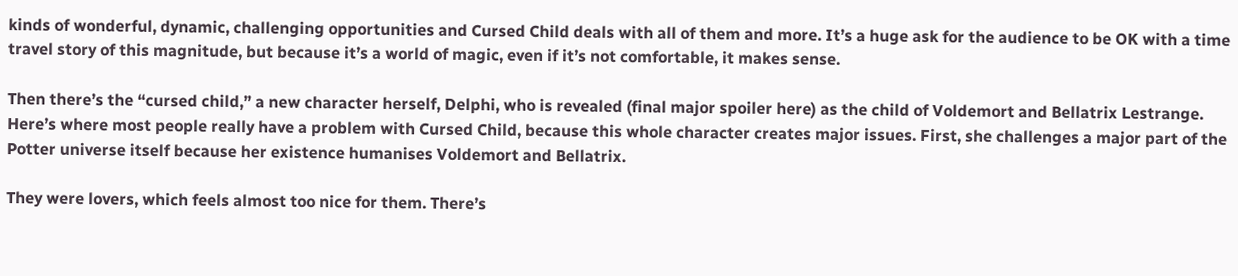kinds of wonderful, dynamic, challenging opportunities and Cursed Child deals with all of them and more. It’s a huge ask for the audience to be OK with a time travel story of this magnitude, but because it’s a world of magic, even if it’s not comfortable, it makes sense.

Then there’s the “cursed child,” a new character herself, Delphi, who is revealed (final major spoiler here) as the child of Voldemort and Bellatrix Lestrange. Here’s where most people really have a problem with Cursed Child, because this whole character creates major issues. First, she challenges a major part of the Potter universe itself because her existence humanises Voldemort and Bellatrix.

They were lovers, which feels almost too nice for them. There’s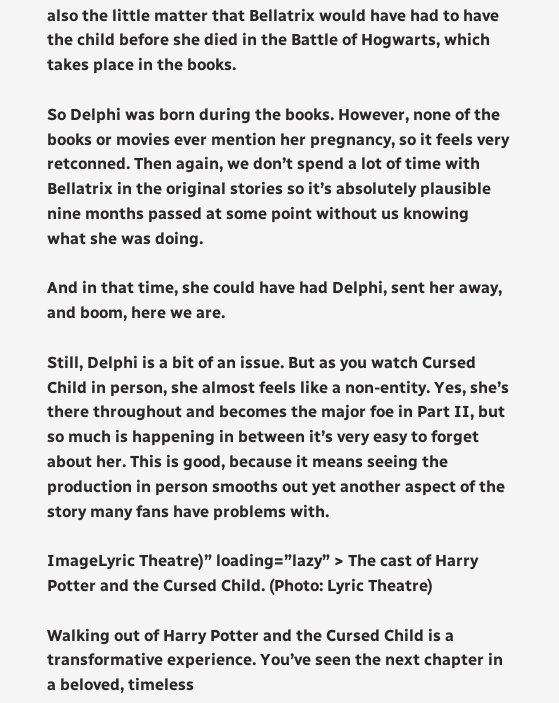also the little matter that Bellatrix would have had to have the child before she died in the Battle of Hogwarts, which takes place in the books.

So Delphi was born during the books. However, none of the books or movies ever mention her pregnancy, so it feels very retconned. Then again, we don’t spend a lot of time with Bellatrix in the original stories so it’s absolutely plausible nine months passed at some point without us knowing what she was doing.

And in that time, she could have had Delphi, sent her away, and boom, here we are.

Still, Delphi is a bit of an issue. But as you watch Cursed Child in person, she almost feels like a non-entity. Yes, she’s there throughout and becomes the major foe in Part II, but so much is happening in between it’s very easy to forget about her. This is good, because it means seeing the production in person smooths out yet another aspect of the story many fans have problems with.

ImageLyric Theatre)” loading=”lazy” > The cast of Harry Potter and the Cursed Child. (Photo: Lyric Theatre)

Walking out of Harry Potter and the Cursed Child is a transformative experience. You’ve seen the next chapter in a beloved, timeless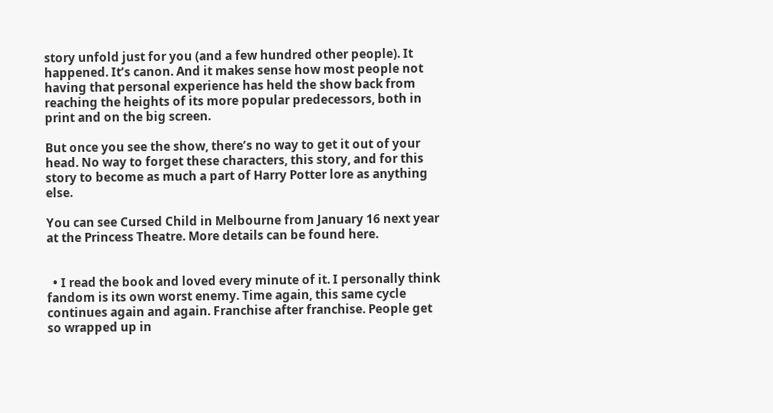story unfold just for you (and a few hundred other people). It happened. It’s canon. And it makes sense how most people not having that personal experience has held the show back from reaching the heights of its more popular predecessors, both in print and on the big screen.

But once you see the show, there’s no way to get it out of your head. No way to forget these characters, this story, and for this story to become as much a part of Harry Potter lore as anything else.

You can see Cursed Child in Melbourne from January 16 next year at the Princess Theatre. More details can be found here.


  • I read the book and loved every minute of it. I personally think fandom is its own worst enemy. Time again, this same cycle continues again and again. Franchise after franchise. People get so wrapped up in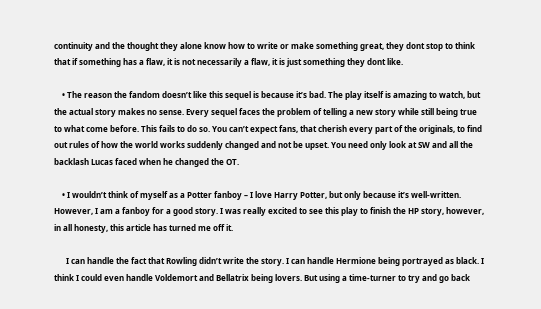continuity and the thought they alone know how to write or make something great, they dont stop to think that if something has a flaw, it is not necessarily a flaw, it is just something they dont like.

    • The reason the fandom doesn’t like this sequel is because it’s bad. The play itself is amazing to watch, but the actual story makes no sense. Every sequel faces the problem of telling a new story while still being true to what come before. This fails to do so. You can’t expect fans, that cherish every part of the originals, to find out rules of how the world works suddenly changed and not be upset. You need only look at SW and all the backlash Lucas faced when he changed the OT.

    • I wouldn’t think of myself as a Potter fanboy – I love Harry Potter, but only because it’s well-written. However, I am a fanboy for a good story. I was really excited to see this play to finish the HP story, however, in all honesty, this article has turned me off it.

      I can handle the fact that Rowling didn’t write the story. I can handle Hermione being portrayed as black. I think I could even handle Voldemort and Bellatrix being lovers. But using a time-turner to try and go back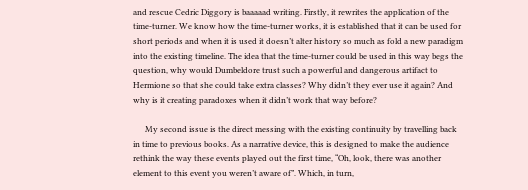and rescue Cedric Diggory is baaaaad writing. Firstly, it rewrites the application of the time-turner. We know how the time-turner works, it is established that it can be used for short periods and when it is used it doesn’t alter history so much as fold a new paradigm into the existing timeline. The idea that the time-turner could be used in this way begs the question, why would Dumbeldore trust such a powerful and dangerous artifact to Hermione so that she could take extra classes? Why didn’t they ever use it again? And why is it creating paradoxes when it didn’t work that way before?

      My second issue is the direct messing with the existing continuity by travelling back in time to previous books. As a narrative device, this is designed to make the audience rethink the way these events played out the first time, “Oh, look, there was another element to this event you weren’t aware of”. Which, in turn,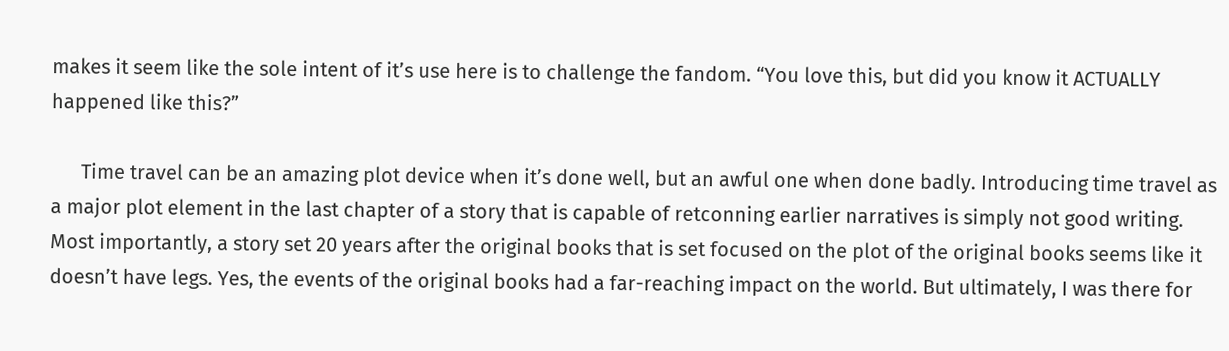makes it seem like the sole intent of it’s use here is to challenge the fandom. “You love this, but did you know it ACTUALLY happened like this?”

      Time travel can be an amazing plot device when it’s done well, but an awful one when done badly. Introducing time travel as a major plot element in the last chapter of a story that is capable of retconning earlier narratives is simply not good writing. Most importantly, a story set 20 years after the original books that is set focused on the plot of the original books seems like it doesn’t have legs. Yes, the events of the original books had a far-reaching impact on the world. But ultimately, I was there for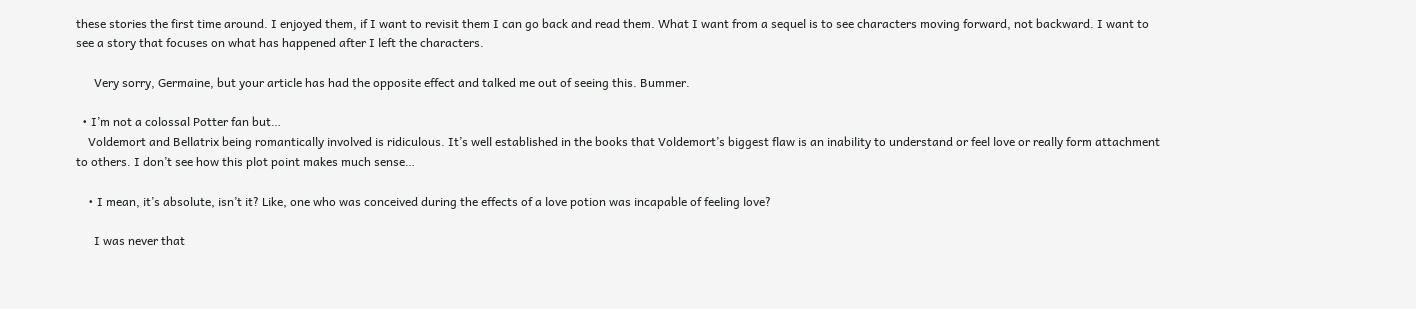these stories the first time around. I enjoyed them, if I want to revisit them I can go back and read them. What I want from a sequel is to see characters moving forward, not backward. I want to see a story that focuses on what has happened after I left the characters.

      Very sorry, Germaine, but your article has had the opposite effect and talked me out of seeing this. Bummer.

  • I’m not a colossal Potter fan but…
    Voldemort and Bellatrix being romantically involved is ridiculous. It’s well established in the books that Voldemort’s biggest flaw is an inability to understand or feel love or really form attachment to others. I don’t see how this plot point makes much sense…

    • I mean, it’s absolute, isn’t it? Like, one who was conceived during the effects of a love potion was incapable of feeling love?

      I was never that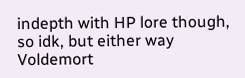indepth with HP lore though, so idk, but either way Voldemort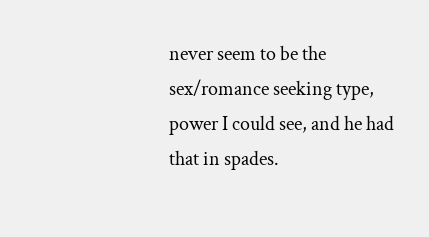never seem to be the sex/romance seeking type, power I could see, and he had that in spades.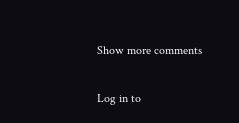Show more comments

Log in to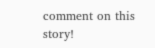comment on this story!